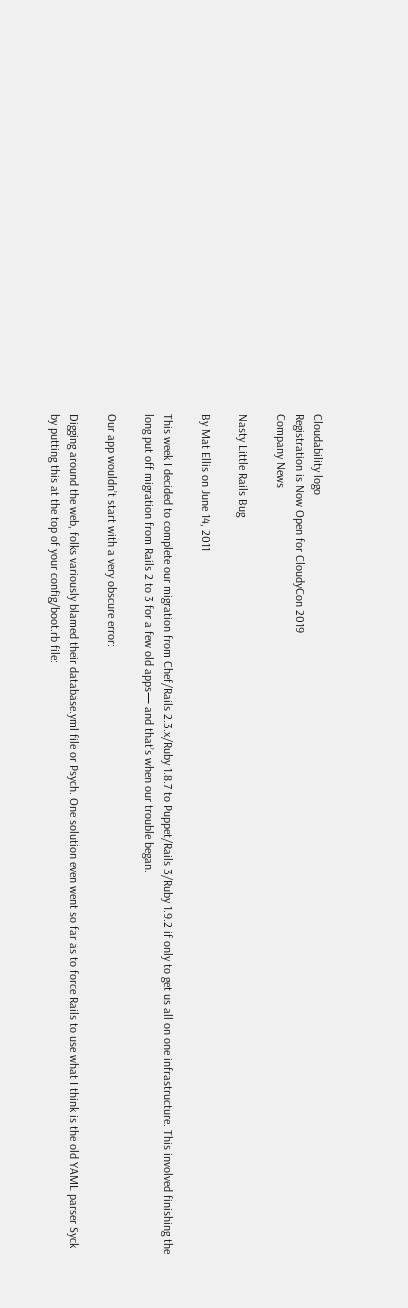Cloudability logo
Registration is Now Open for CloudyCon 2019
Company News

Nasty Little Rails Bug

By Mat Ellis on June 14, 2011

This week I decided to complete our migration from Chef/Rails 2.3.x/Ruby 1.8.7 to Puppet/Rails 3/Ruby 1.9.2 if only to get us all on one infrastructure. This involved finishing the long put off migration from Rails 2 to 3 for a few old apps— and that’s when our trouble began.

Our app wouldn’t start with a very obscure error:

Digging around the web, folks variously blamed their database.yml file or Psych. One solution even went so far as to force Rails to use what I think is the old YAML parser Syck by putting this at the top of your config/boot.rb file: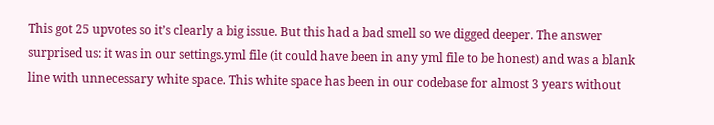This got 25 upvotes so it’s clearly a big issue. But this had a bad smell so we digged deeper. The answer surprised us: it was in our settings.yml file (it could have been in any yml file to be honest) and was a blank line with unnecessary white space. This white space has been in our codebase for almost 3 years without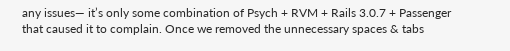any issues— it’s only some combination of Psych + RVM + Rails 3.0.7 + Passenger that caused it to complain. Once we removed the unnecessary spaces & tabs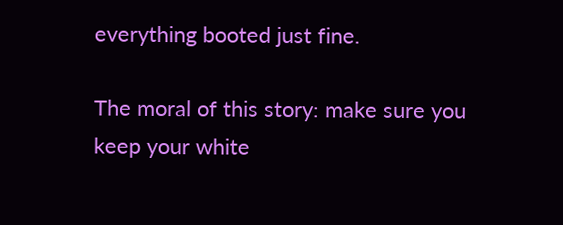everything booted just fine.

The moral of this story: make sure you keep your white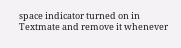space indicator turned on in Textmate and remove it whenever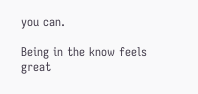you can.

Being in the know feels great